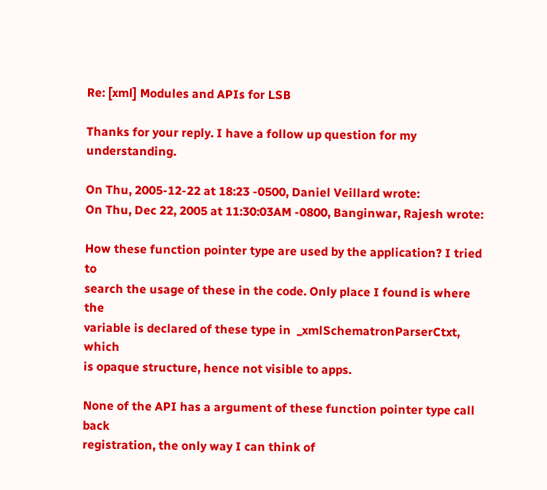Re: [xml] Modules and APIs for LSB

Thanks for your reply. I have a follow up question for my understanding.

On Thu, 2005-12-22 at 18:23 -0500, Daniel Veillard wrote:
On Thu, Dec 22, 2005 at 11:30:03AM -0800, Banginwar, Rajesh wrote:

How these function pointer type are used by the application? I tried to
search the usage of these in the code. Only place I found is where the
variable is declared of these type in  _xmlSchematronParserCtxt, which
is opaque structure, hence not visible to apps.

None of the API has a argument of these function pointer type call back
registration, the only way I can think of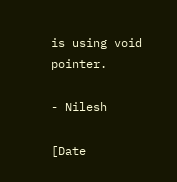is using void pointer.

- Nilesh

[Date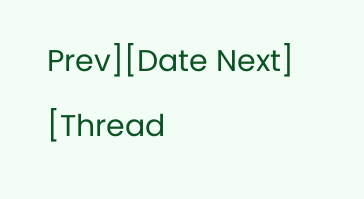Prev][Date Next]   [Thread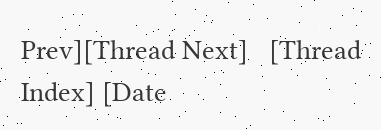Prev][Thread Next]   [Thread Index] [Date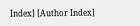Index] [Author Index]